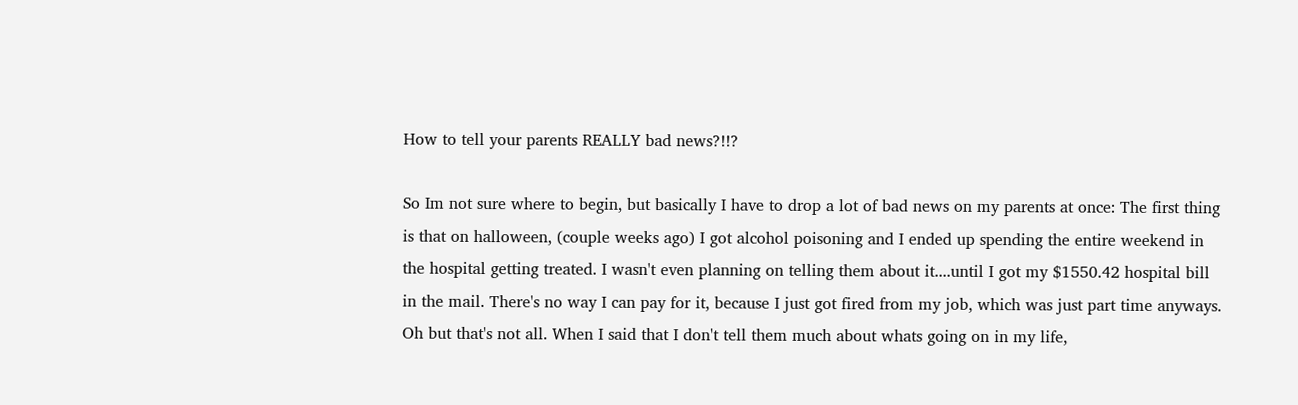How to tell your parents REALLY bad news?!!?

So Im not sure where to begin, but basically I have to drop a lot of bad news on my parents at once: The first thing is that on halloween, (couple weeks ago) I got alcohol poisoning and I ended up spending the entire weekend in the hospital getting treated. I wasn't even planning on telling them about it....until I got my $1550.42 hospital bill in the mail. There's no way I can pay for it, because I just got fired from my job, which was just part time anyways. Oh but that's not all. When I said that I don't tell them much about whats going on in my life,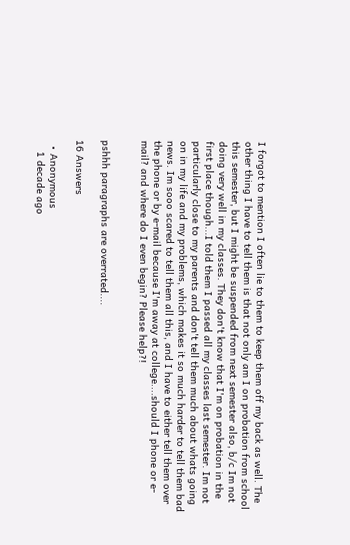I forgot to mention I often lie to them to keep them off my back as well. The other thing I have to tell them is that not only am I on probation from school this semester, but I might be suspended from next semester also, b/c Im not doing very well in my classes. They don't know that I'm on probation in the first place though...I told them I passed all my classes last semester. Im not particularly close to my parents and don't tell them much about whats going on in my life and my problems, which makes it so much harder to tell them bad news. Im sooo scared to tell them all this, and I have to either tell them over the phone or by e-mail because I'm away at college....should I phone or e-mail? and where do I even begin? Please help?!


pshhh paragraphs are overrated....

16 Answers

  • Anonymous
    1 decade ago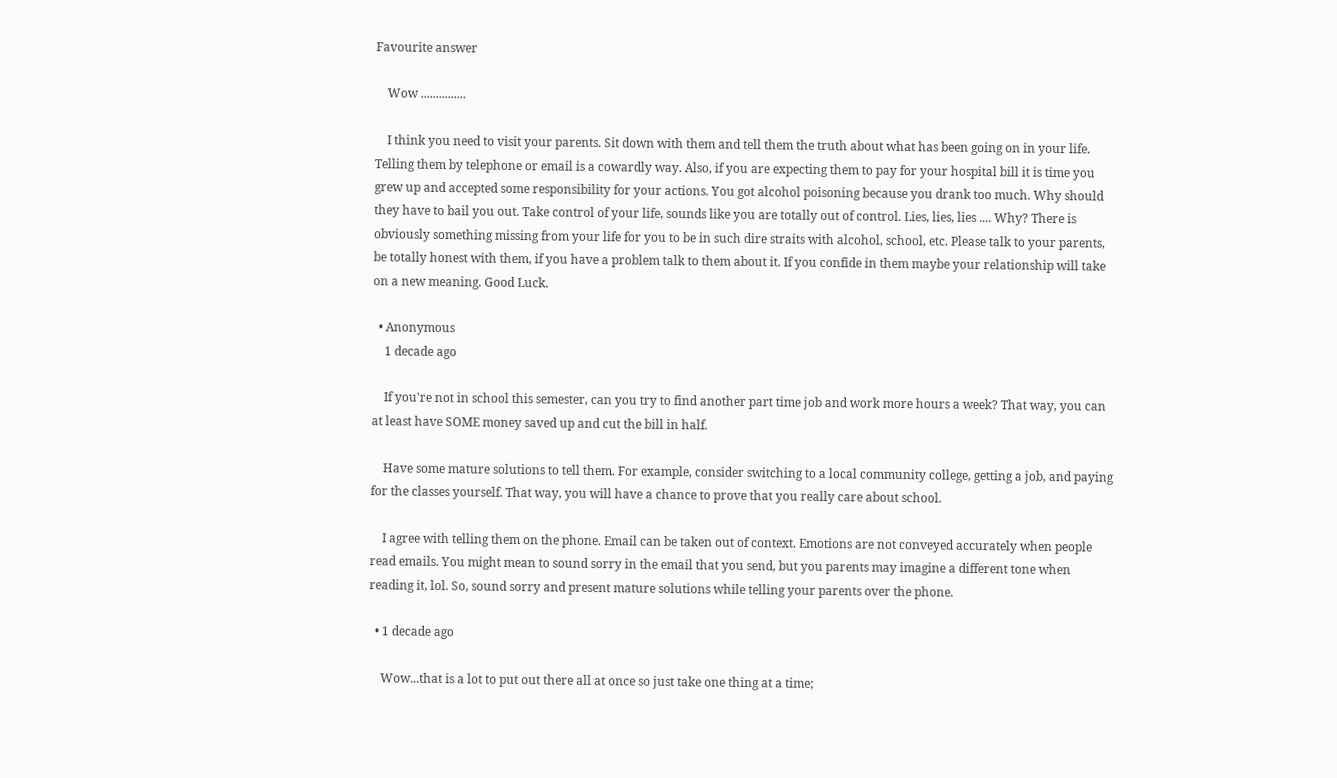Favourite answer

    Wow ...............

    I think you need to visit your parents. Sit down with them and tell them the truth about what has been going on in your life. Telling them by telephone or email is a cowardly way. Also, if you are expecting them to pay for your hospital bill it is time you grew up and accepted some responsibility for your actions. You got alcohol poisoning because you drank too much. Why should they have to bail you out. Take control of your life, sounds like you are totally out of control. Lies, lies, lies .... Why? There is obviously something missing from your life for you to be in such dire straits with alcohol, school, etc. Please talk to your parents, be totally honest with them, if you have a problem talk to them about it. If you confide in them maybe your relationship will take on a new meaning. Good Luck.

  • Anonymous
    1 decade ago

    If you're not in school this semester, can you try to find another part time job and work more hours a week? That way, you can at least have SOME money saved up and cut the bill in half.

    Have some mature solutions to tell them. For example, consider switching to a local community college, getting a job, and paying for the classes yourself. That way, you will have a chance to prove that you really care about school.

    I agree with telling them on the phone. Email can be taken out of context. Emotions are not conveyed accurately when people read emails. You might mean to sound sorry in the email that you send, but you parents may imagine a different tone when reading it, lol. So, sound sorry and present mature solutions while telling your parents over the phone.

  • 1 decade ago

    Wow...that is a lot to put out there all at once so just take one thing at a time;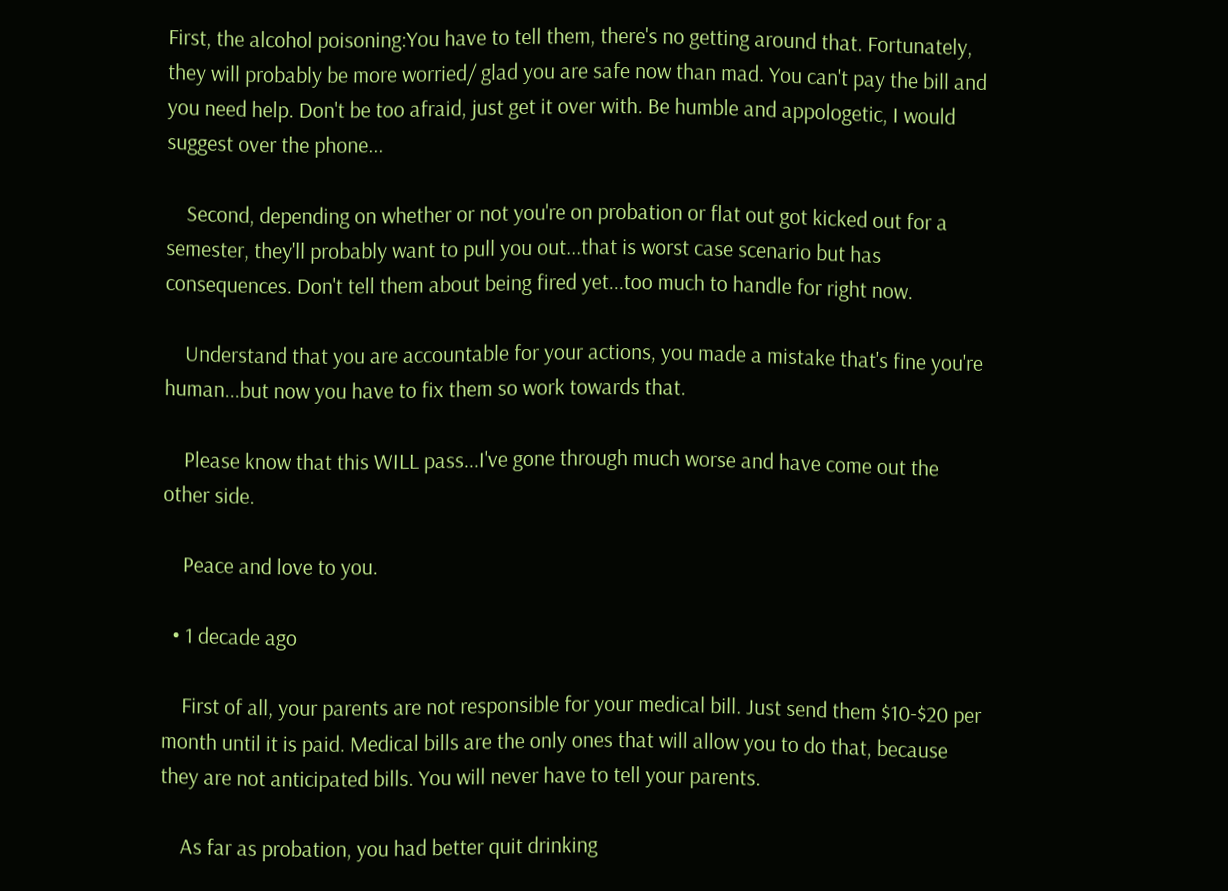First, the alcohol poisoning:You have to tell them, there's no getting around that. Fortunately, they will probably be more worried/ glad you are safe now than mad. You can't pay the bill and you need help. Don't be too afraid, just get it over with. Be humble and appologetic, I would suggest over the phone...

    Second, depending on whether or not you're on probation or flat out got kicked out for a semester, they'll probably want to pull you out...that is worst case scenario but has consequences. Don't tell them about being fired yet...too much to handle for right now.

    Understand that you are accountable for your actions, you made a mistake that's fine you're human...but now you have to fix them so work towards that.

    Please know that this WILL pass...I've gone through much worse and have come out the other side.

    Peace and love to you.

  • 1 decade ago

    First of all, your parents are not responsible for your medical bill. Just send them $10-$20 per month until it is paid. Medical bills are the only ones that will allow you to do that, because they are not anticipated bills. You will never have to tell your parents.

    As far as probation, you had better quit drinking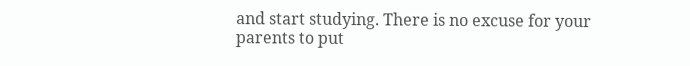and start studying. There is no excuse for your parents to put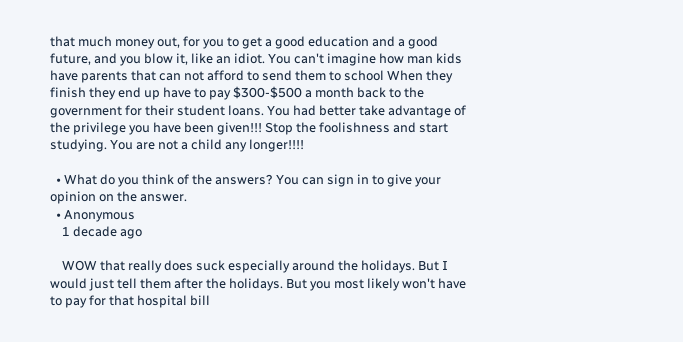that much money out, for you to get a good education and a good future, and you blow it, like an idiot. You can't imagine how man kids have parents that can not afford to send them to school When they finish they end up have to pay $300-$500 a month back to the government for their student loans. You had better take advantage of the privilege you have been given!!! Stop the foolishness and start studying. You are not a child any longer!!!!

  • What do you think of the answers? You can sign in to give your opinion on the answer.
  • Anonymous
    1 decade ago

    WOW that really does suck especially around the holidays. But I would just tell them after the holidays. But you most likely won't have to pay for that hospital bill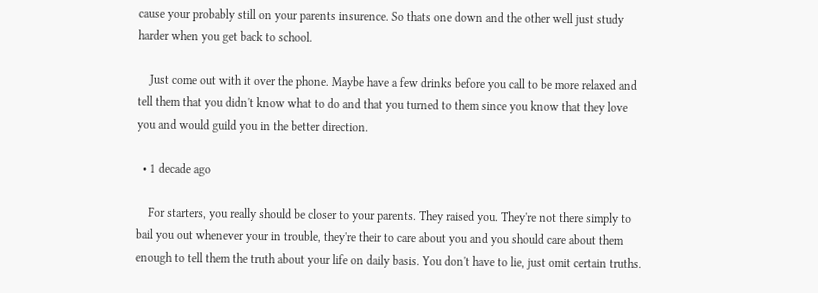cause your probably still on your parents insurence. So thats one down and the other well just study harder when you get back to school.

    Just come out with it over the phone. Maybe have a few drinks before you call to be more relaxed and tell them that you didn't know what to do and that you turned to them since you know that they love you and would guild you in the better direction.

  • 1 decade ago

    For starters, you really should be closer to your parents. They raised you. They're not there simply to bail you out whenever your in trouble, they're their to care about you and you should care about them enough to tell them the truth about your life on daily basis. You don't have to lie, just omit certain truths.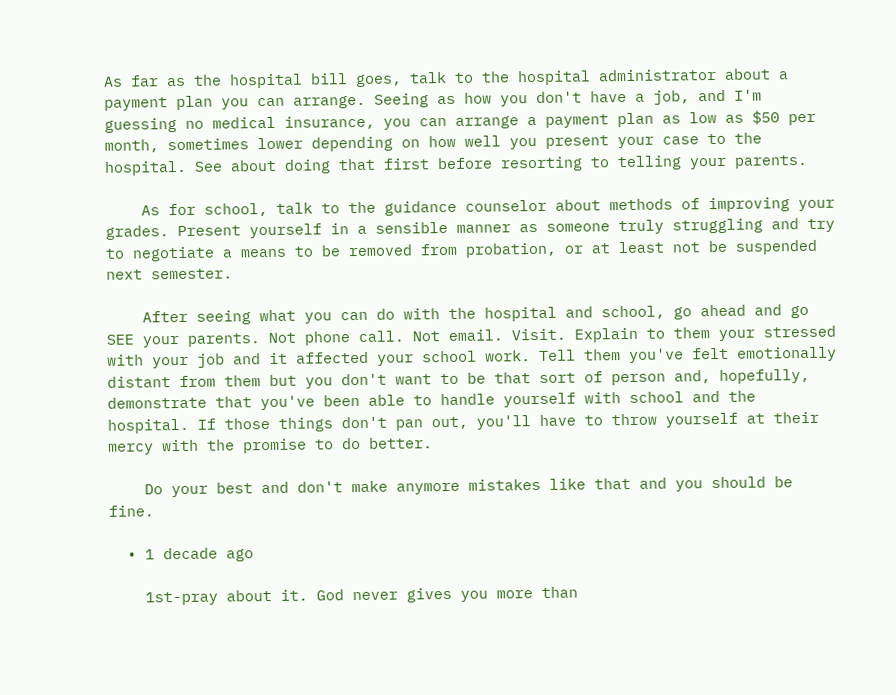As far as the hospital bill goes, talk to the hospital administrator about a payment plan you can arrange. Seeing as how you don't have a job, and I'm guessing no medical insurance, you can arrange a payment plan as low as $50 per month, sometimes lower depending on how well you present your case to the hospital. See about doing that first before resorting to telling your parents.

    As for school, talk to the guidance counselor about methods of improving your grades. Present yourself in a sensible manner as someone truly struggling and try to negotiate a means to be removed from probation, or at least not be suspended next semester.

    After seeing what you can do with the hospital and school, go ahead and go SEE your parents. Not phone call. Not email. Visit. Explain to them your stressed with your job and it affected your school work. Tell them you've felt emotionally distant from them but you don't want to be that sort of person and, hopefully, demonstrate that you've been able to handle yourself with school and the hospital. If those things don't pan out, you'll have to throw yourself at their mercy with the promise to do better.

    Do your best and don't make anymore mistakes like that and you should be fine.

  • 1 decade ago

    1st-pray about it. God never gives you more than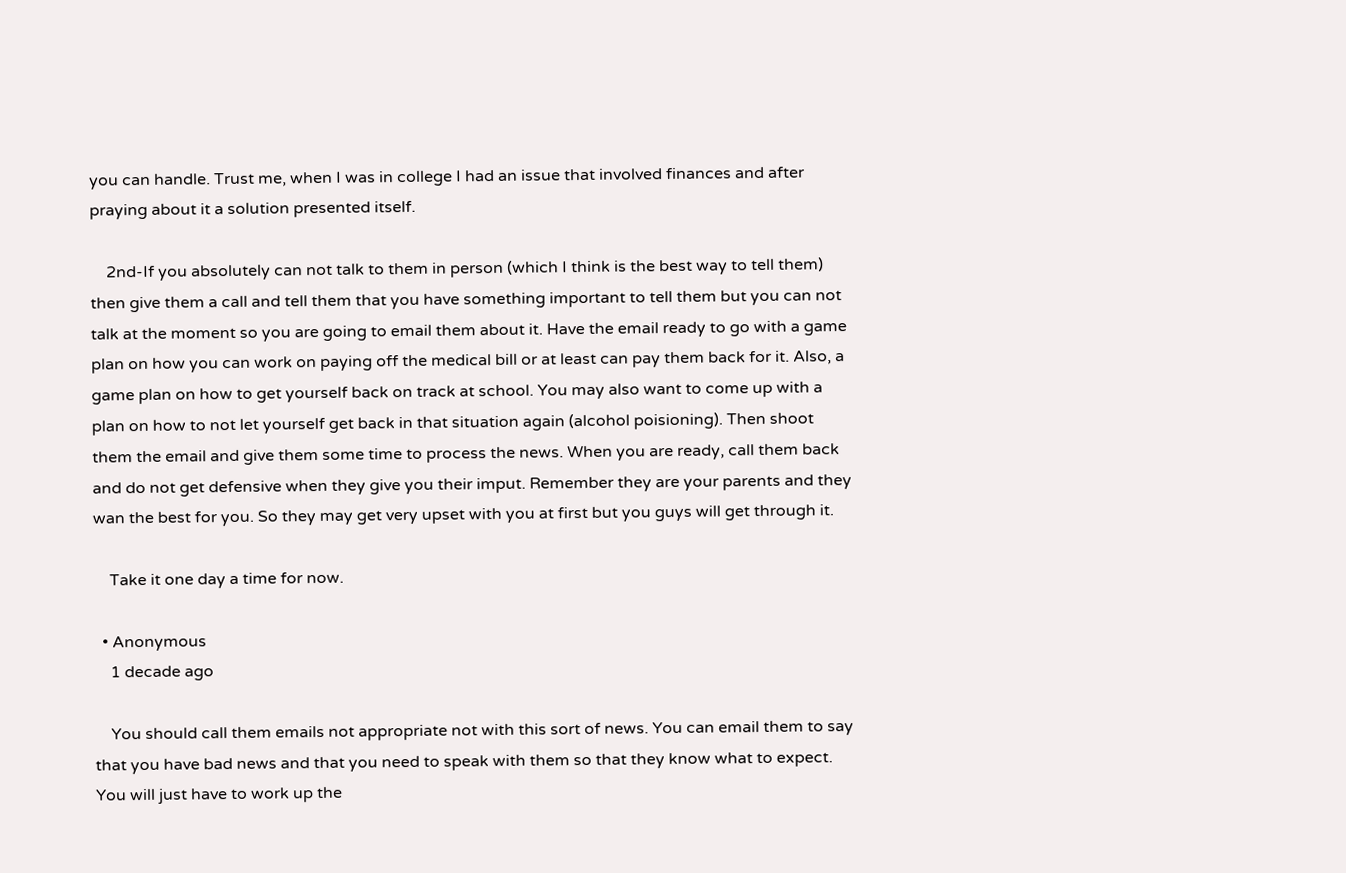you can handle. Trust me, when I was in college I had an issue that involved finances and after praying about it a solution presented itself.

    2nd-If you absolutely can not talk to them in person (which I think is the best way to tell them) then give them a call and tell them that you have something important to tell them but you can not talk at the moment so you are going to email them about it. Have the email ready to go with a game plan on how you can work on paying off the medical bill or at least can pay them back for it. Also, a game plan on how to get yourself back on track at school. You may also want to come up with a plan on how to not let yourself get back in that situation again (alcohol poisioning). Then shoot them the email and give them some time to process the news. When you are ready, call them back and do not get defensive when they give you their imput. Remember they are your parents and they wan the best for you. So they may get very upset with you at first but you guys will get through it.

    Take it one day a time for now.

  • Anonymous
    1 decade ago

    You should call them emails not appropriate not with this sort of news. You can email them to say that you have bad news and that you need to speak with them so that they know what to expect. You will just have to work up the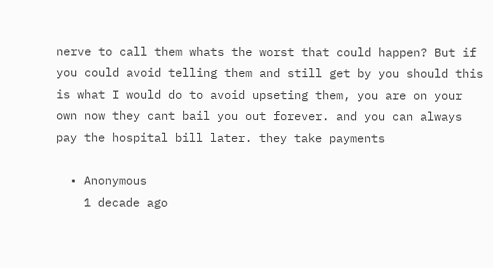nerve to call them whats the worst that could happen? But if you could avoid telling them and still get by you should this is what I would do to avoid upseting them, you are on your own now they cant bail you out forever. and you can always pay the hospital bill later. they take payments

  • Anonymous
    1 decade ago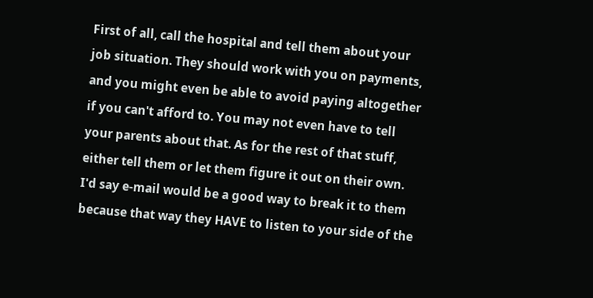First of all, call the hospital and tell them about your job situation. They should work with you on payments, and you might even be able to avoid paying altogether if you can't afford to. You may not even have to tell your parents about that. As for the rest of that stuff, either tell them or let them figure it out on their own. I'd say e-mail would be a good way to break it to them because that way they HAVE to listen to your side of the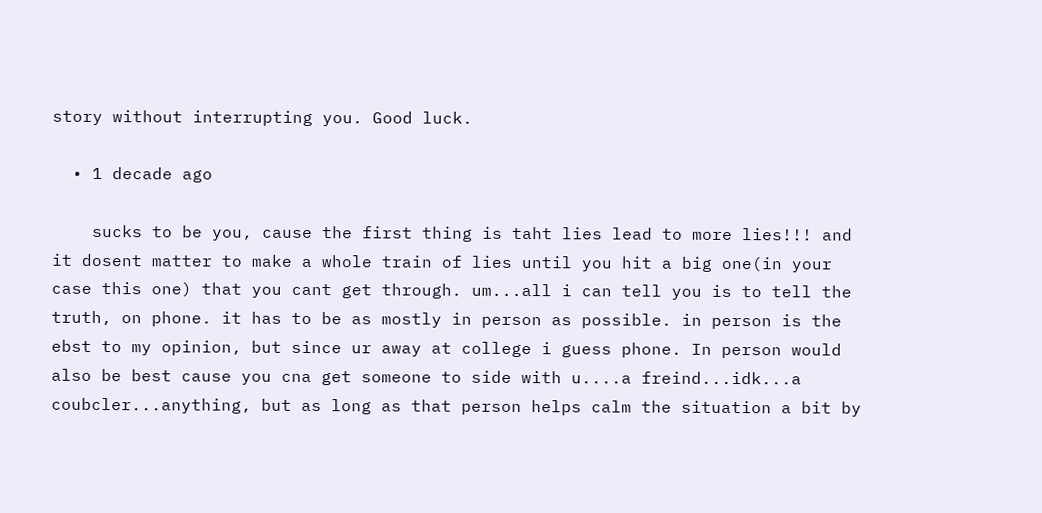story without interrupting you. Good luck.

  • 1 decade ago

    sucks to be you, cause the first thing is taht lies lead to more lies!!! and it dosent matter to make a whole train of lies until you hit a big one(in your case this one) that you cant get through. um...all i can tell you is to tell the truth, on phone. it has to be as mostly in person as possible. in person is the ebst to my opinion, but since ur away at college i guess phone. In person would also be best cause you cna get someone to side with u....a freind...idk...a coubcler...anything, but as long as that person helps calm the situation a bit by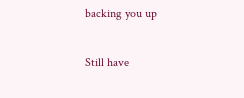backing you up

Still have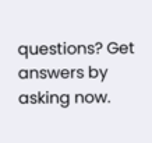questions? Get answers by asking now.